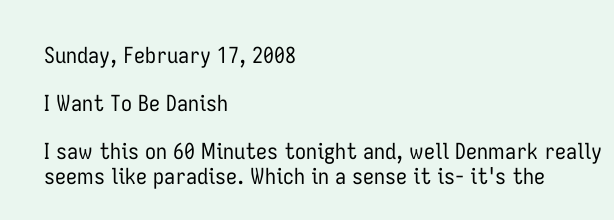Sunday, February 17, 2008

I Want To Be Danish

I saw this on 60 Minutes tonight and, well Denmark really seems like paradise. Which in a sense it is- it's the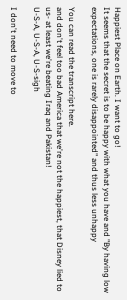Happiest Place on Earth. I want to go!
It seems that the secret is to be happy with what you have and "By having low expectations, one is rarely disappointed" and thus less unhappy

You can read the transcript here.
and don't feel too bad America that we're not the happiest, that Disney lied to us- at least we're beating Iraq and Pakistan!
U-S-A, U-S-A, U-S-sigh

I don't need to move to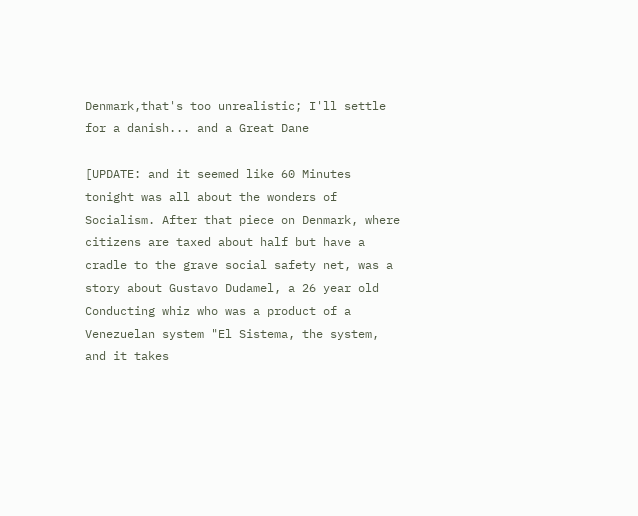Denmark,that's too unrealistic; I'll settle for a danish... and a Great Dane

[UPDATE: and it seemed like 60 Minutes tonight was all about the wonders of Socialism. After that piece on Denmark, where citizens are taxed about half but have a cradle to the grave social safety net, was a story about Gustavo Dudamel, a 26 year old Conducting whiz who was a product of a Venezuelan system "El Sistema, the system, and it takes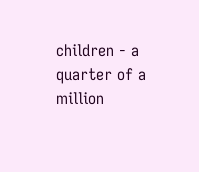children - a quarter of a million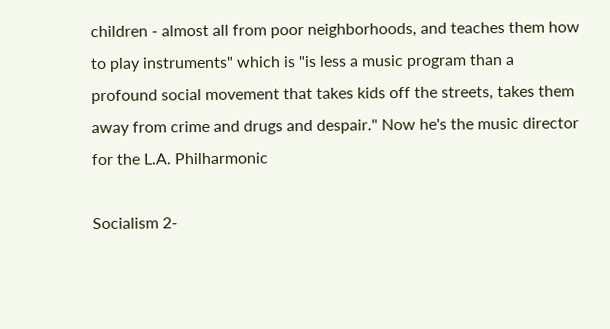children - almost all from poor neighborhoods, and teaches them how to play instruments" which is "is less a music program than a profound social movement that takes kids off the streets, takes them away from crime and drugs and despair." Now he's the music director for the L.A. Philharmonic

Socialism 2-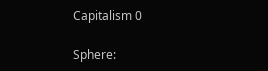Capitalism 0

Sphere: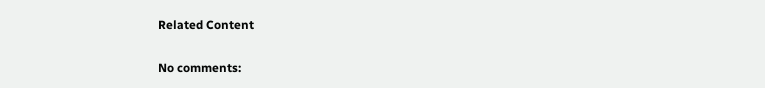Related Content

No comments: